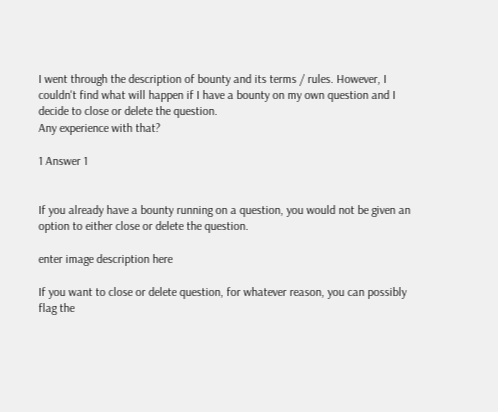I went through the description of bounty and its terms / rules. However, I couldn't find what will happen if I have a bounty on my own question and I decide to close or delete the question.
Any experience with that?

1 Answer 1


If you already have a bounty running on a question, you would not be given an option to either close or delete the question.

enter image description here

If you want to close or delete question, for whatever reason, you can possibly flag the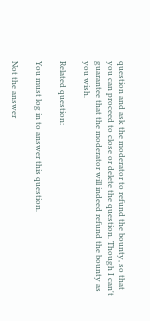question and ask the moderator to refund the bounty, so that you can proceed to close or delete the question. Though I can't guarantee that the moderator will indeed refund the bounty as you wish.

Related question:

You must log in to answer this question.

Not the answer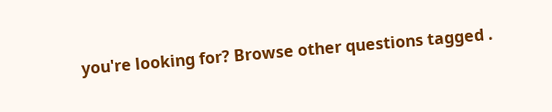you're looking for? Browse other questions tagged .